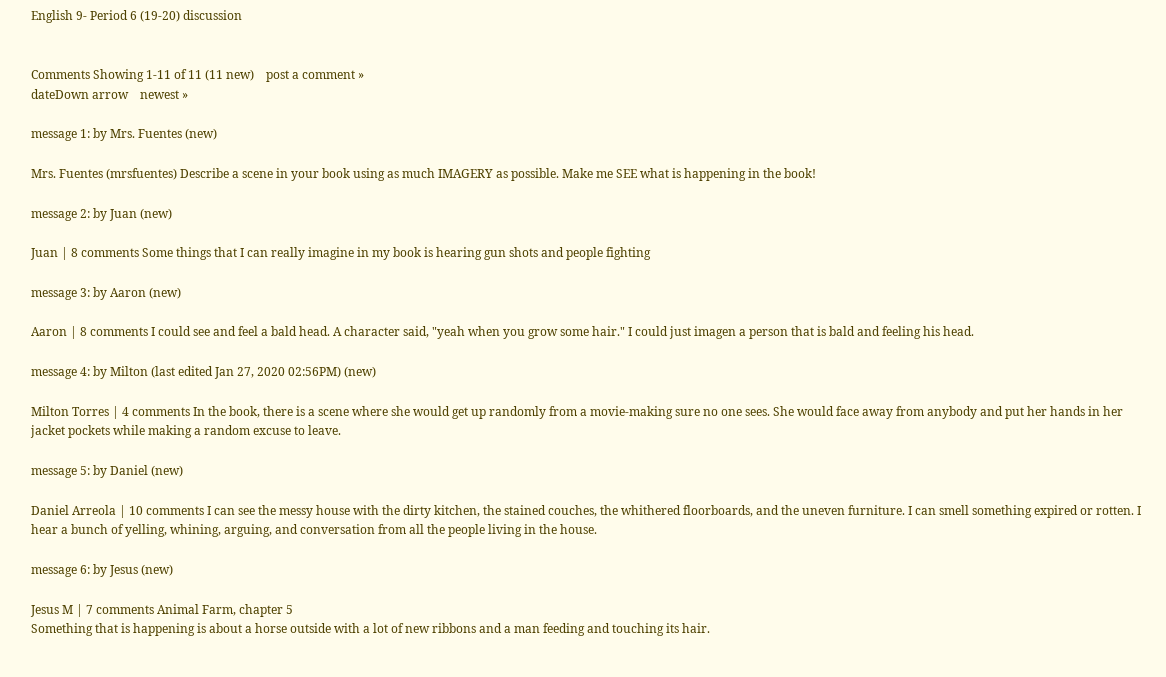English 9- Period 6 (19-20) discussion


Comments Showing 1-11 of 11 (11 new)    post a comment »
dateDown arrow    newest »

message 1: by Mrs. Fuentes (new)

Mrs. Fuentes (mrsfuentes) Describe a scene in your book using as much IMAGERY as possible. Make me SEE what is happening in the book!

message 2: by Juan (new)

Juan | 8 comments Some things that I can really imagine in my book is hearing gun shots and people fighting

message 3: by Aaron (new)

Aaron | 8 comments I could see and feel a bald head. A character said, "yeah when you grow some hair." I could just imagen a person that is bald and feeling his head.

message 4: by Milton (last edited Jan 27, 2020 02:56PM) (new)

Milton Torres | 4 comments In the book, there is a scene where she would get up randomly from a movie-making sure no one sees. She would face away from anybody and put her hands in her jacket pockets while making a random excuse to leave.

message 5: by Daniel (new)

Daniel Arreola | 10 comments I can see the messy house with the dirty kitchen, the stained couches, the whithered floorboards, and the uneven furniture. I can smell something expired or rotten. I hear a bunch of yelling, whining, arguing, and conversation from all the people living in the house.

message 6: by Jesus (new)

Jesus M | 7 comments Animal Farm, chapter 5
Something that is happening is about a horse outside with a lot of new ribbons and a man feeding and touching its hair.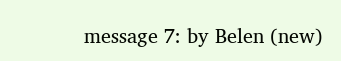message 7: by Belen (new)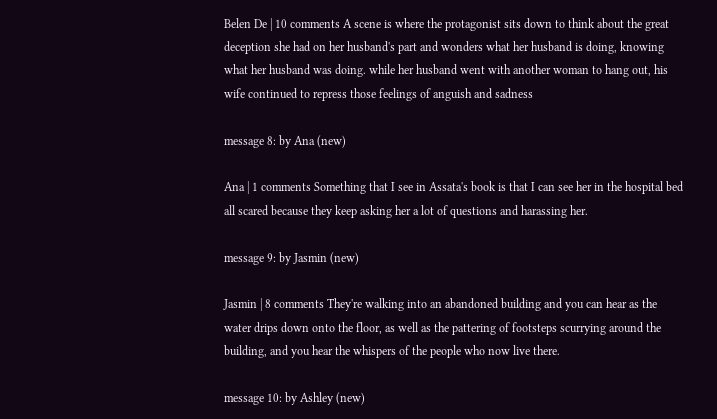Belen De | 10 comments A scene is where the protagonist sits down to think about the great deception she had on her husband's part and wonders what her husband is doing, knowing what her husband was doing. while her husband went with another woman to hang out, his wife continued to repress those feelings of anguish and sadness

message 8: by Ana (new)

Ana | 1 comments Something that I see in Assata's book is that I can see her in the hospital bed all scared because they keep asking her a lot of questions and harassing her.

message 9: by Jasmin (new)

Jasmin | 8 comments They're walking into an abandoned building and you can hear as the water drips down onto the floor, as well as the pattering of footsteps scurrying around the building, and you hear the whispers of the people who now live there.

message 10: by Ashley (new)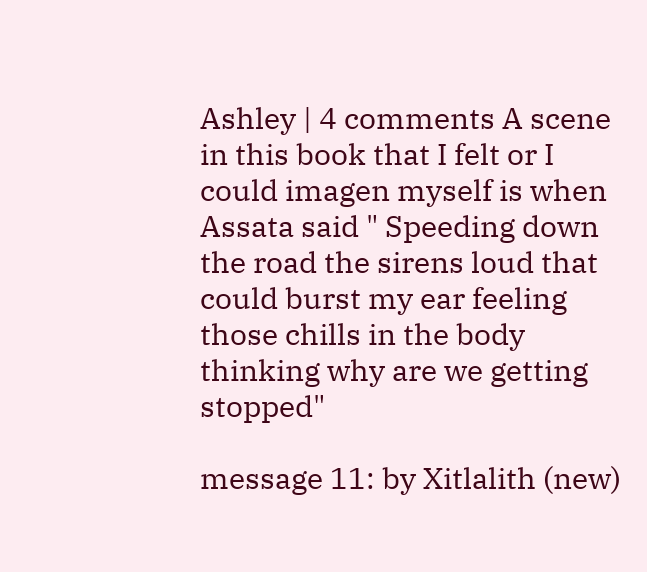Ashley | 4 comments A scene in this book that I felt or I could imagen myself is when Assata said " Speeding down the road the sirens loud that could burst my ear feeling those chills in the body thinking why are we getting stopped"

message 11: by Xitlalith (new)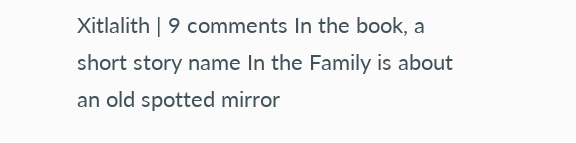Xitlalith | 9 comments In the book, a short story name In the Family is about an old spotted mirror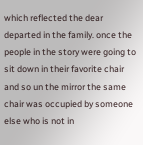which reflected the dear departed in the family. once the people in the story were going to sit down in their favorite chair and so un the mirror the same chair was occupied by someone else who is not in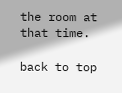the room at that time.

back to top